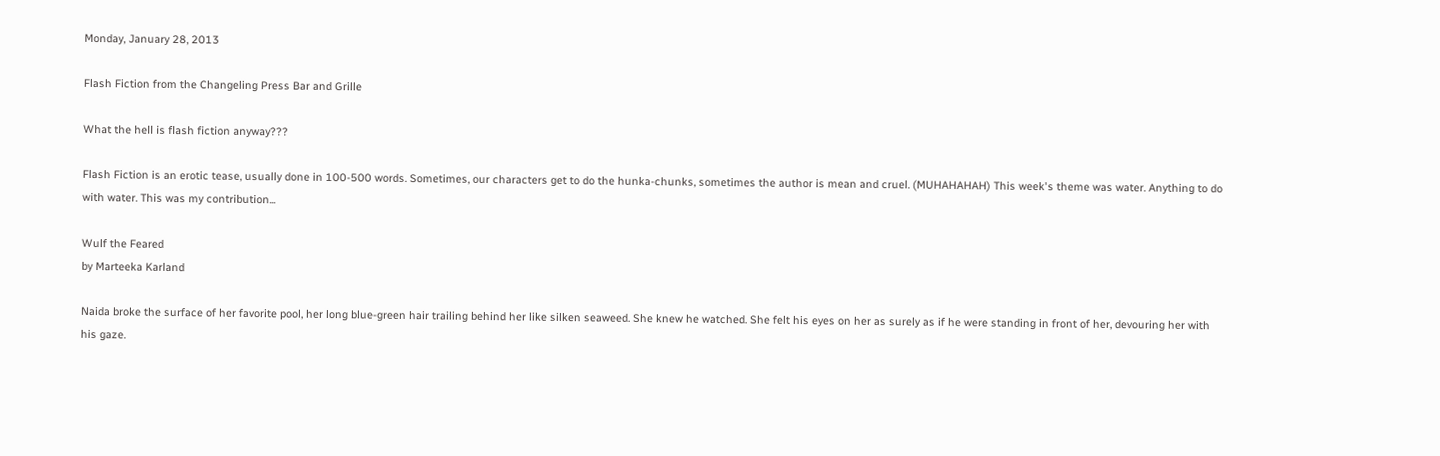Monday, January 28, 2013

Flash Fiction from the Changeling Press Bar and Grille

What the hell is flash fiction anyway???

Flash Fiction is an erotic tease, usually done in 100-500 words. Sometimes, our characters get to do the hunka-chunks, sometimes the author is mean and cruel. (MUHAHAHAH) This week's theme was water. Anything to do with water. This was my contribution...

Wulf the Feared
by Marteeka Karland

Naida broke the surface of her favorite pool, her long blue-green hair trailing behind her like silken seaweed. She knew he watched. She felt his eyes on her as surely as if he were standing in front of her, devouring her with his gaze.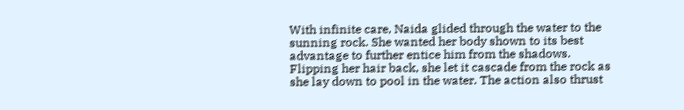With infinite care, Naida glided through the water to the sunning rock. She wanted her body shown to its best advantage to further entice him from the shadows. Flipping her hair back, she let it cascade from the rock as she lay down to pool in the water. The action also thrust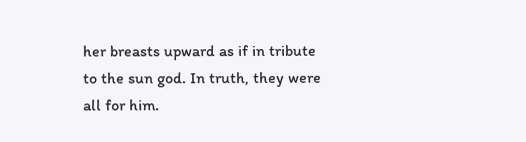her breasts upward as if in tribute to the sun god. In truth, they were all for him.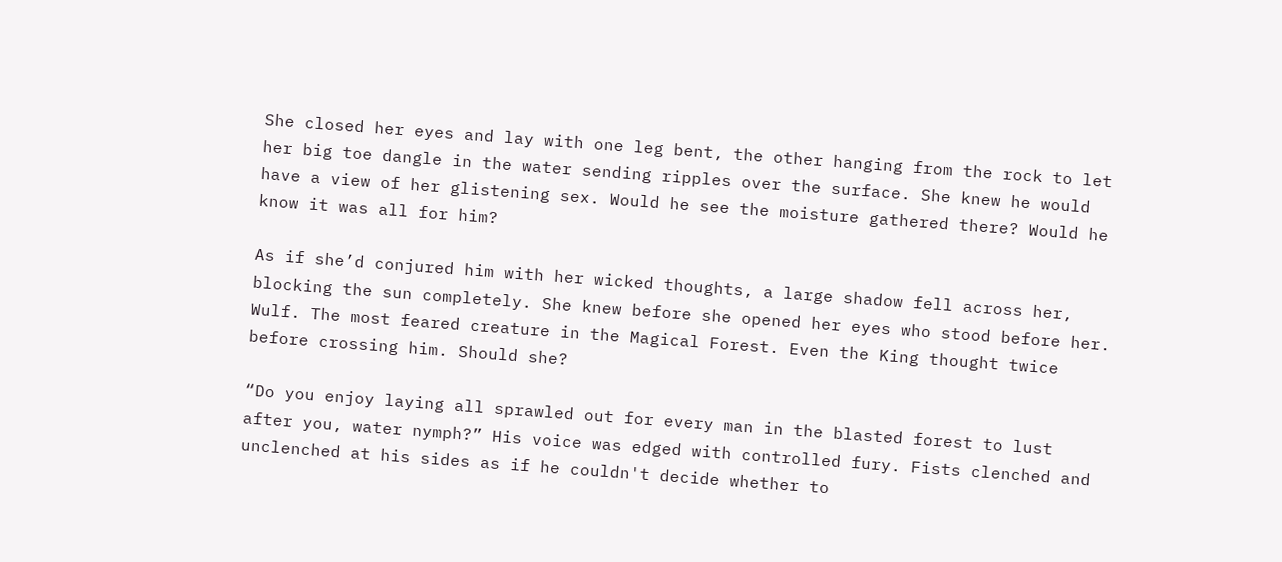She closed her eyes and lay with one leg bent, the other hanging from the rock to let her big toe dangle in the water sending ripples over the surface. She knew he would have a view of her glistening sex. Would he see the moisture gathered there? Would he know it was all for him?

As if she’d conjured him with her wicked thoughts, a large shadow fell across her, blocking the sun completely. She knew before she opened her eyes who stood before her. Wulf. The most feared creature in the Magical Forest. Even the King thought twice before crossing him. Should she?

“Do you enjoy laying all sprawled out for every man in the blasted forest to lust after you, water nymph?” His voice was edged with controlled fury. Fists clenched and unclenched at his sides as if he couldn't decide whether to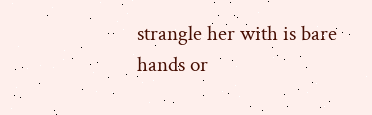strangle her with is bare hands or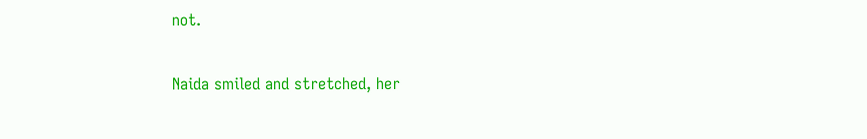not.

Naida smiled and stretched, her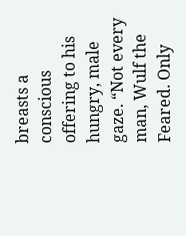breasts a conscious offering to his hungry, male gaze. “Not every man, Wulf the Feared. Only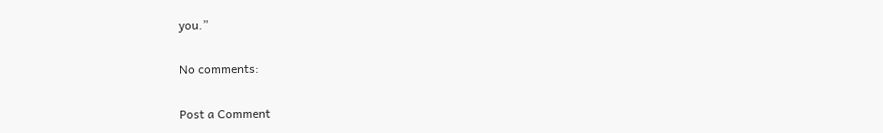you.”

No comments:

Post a Comment